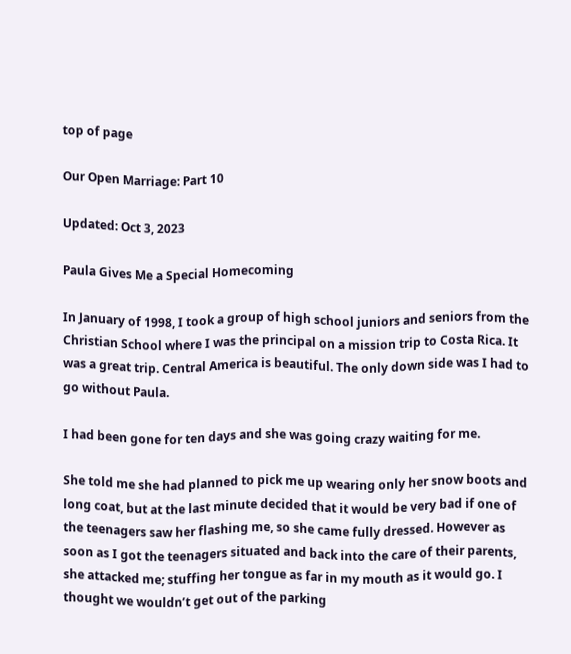top of page

Our Open Marriage: Part 10

Updated: Oct 3, 2023

Paula Gives Me a Special Homecoming

In January of 1998, I took a group of high school juniors and seniors from the Christian School where I was the principal on a mission trip to Costa Rica. It was a great trip. Central America is beautiful. The only down side was I had to go without Paula.

I had been gone for ten days and she was going crazy waiting for me.

She told me she had planned to pick me up wearing only her snow boots and long coat, but at the last minute decided that it would be very bad if one of the teenagers saw her flashing me, so she came fully dressed. However as soon as I got the teenagers situated and back into the care of their parents, she attacked me; stuffing her tongue as far in my mouth as it would go. I thought we wouldn’t get out of the parking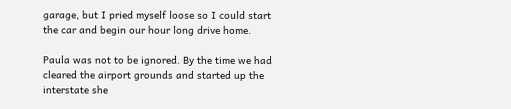garage, but I pried myself loose so I could start the car and begin our hour long drive home.

Paula was not to be ignored. By the time we had cleared the airport grounds and started up the interstate she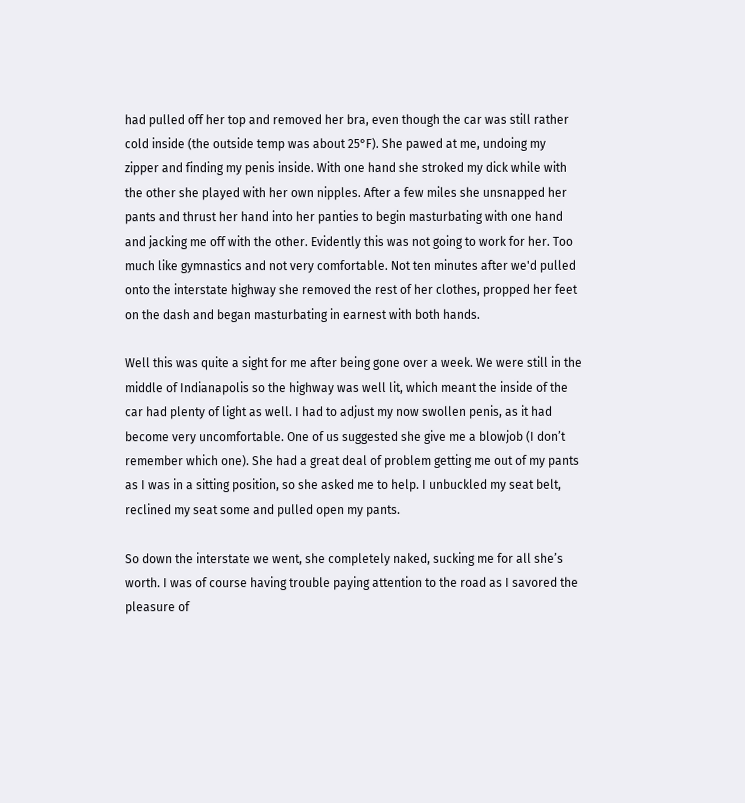had pulled off her top and removed her bra, even though the car was still rather cold inside (the outside temp was about 25°F). She pawed at me, undoing my zipper and finding my penis inside. With one hand she stroked my dick while with the other she played with her own nipples. After a few miles she unsnapped her pants and thrust her hand into her panties to begin masturbating with one hand and jacking me off with the other. Evidently this was not going to work for her. Too much like gymnastics and not very comfortable. Not ten minutes after we'd pulled onto the interstate highway she removed the rest of her clothes, propped her feet on the dash and began masturbating in earnest with both hands.

Well this was quite a sight for me after being gone over a week. We were still in the middle of Indianapolis so the highway was well lit, which meant the inside of the car had plenty of light as well. I had to adjust my now swollen penis, as it had become very uncomfortable. One of us suggested she give me a blowjob (I don’t remember which one). She had a great deal of problem getting me out of my pants as I was in a sitting position, so she asked me to help. I unbuckled my seat belt, reclined my seat some and pulled open my pants.

So down the interstate we went, she completely naked, sucking me for all she’s worth. I was of course having trouble paying attention to the road as I savored the pleasure of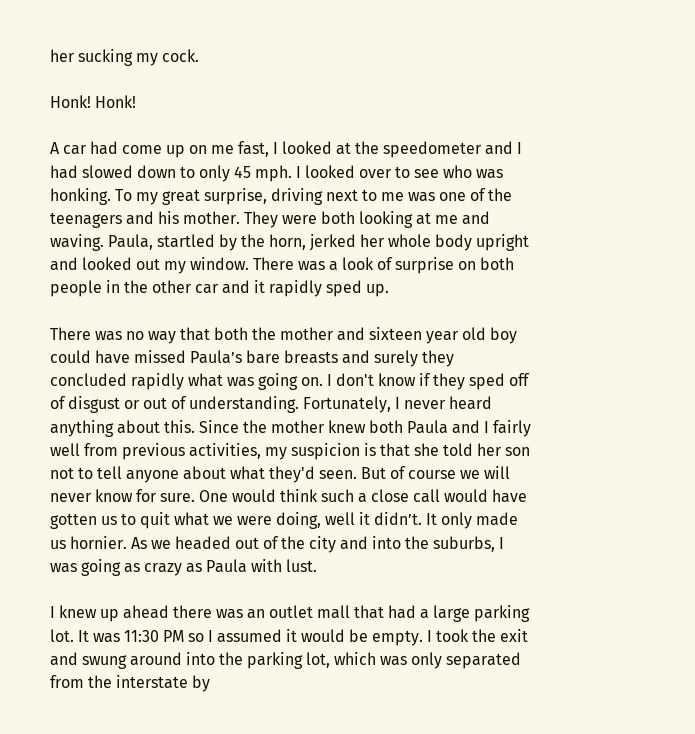her sucking my cock.

Honk! Honk!

A car had come up on me fast, I looked at the speedometer and I had slowed down to only 45 mph. I looked over to see who was honking. To my great surprise, driving next to me was one of the teenagers and his mother. They were both looking at me and waving. Paula, startled by the horn, jerked her whole body upright and looked out my window. There was a look of surprise on both people in the other car and it rapidly sped up.

There was no way that both the mother and sixteen year old boy could have missed Paula’s bare breasts and surely they concluded rapidly what was going on. I don't know if they sped off of disgust or out of understanding. Fortunately, I never heard anything about this. Since the mother knew both Paula and I fairly well from previous activities, my suspicion is that she told her son not to tell anyone about what they'd seen. But of course we will never know for sure. One would think such a close call would have gotten us to quit what we were doing, well it didn’t. It only made us hornier. As we headed out of the city and into the suburbs, I was going as crazy as Paula with lust.

I knew up ahead there was an outlet mall that had a large parking lot. It was 11:30 PM so I assumed it would be empty. I took the exit and swung around into the parking lot, which was only separated from the interstate by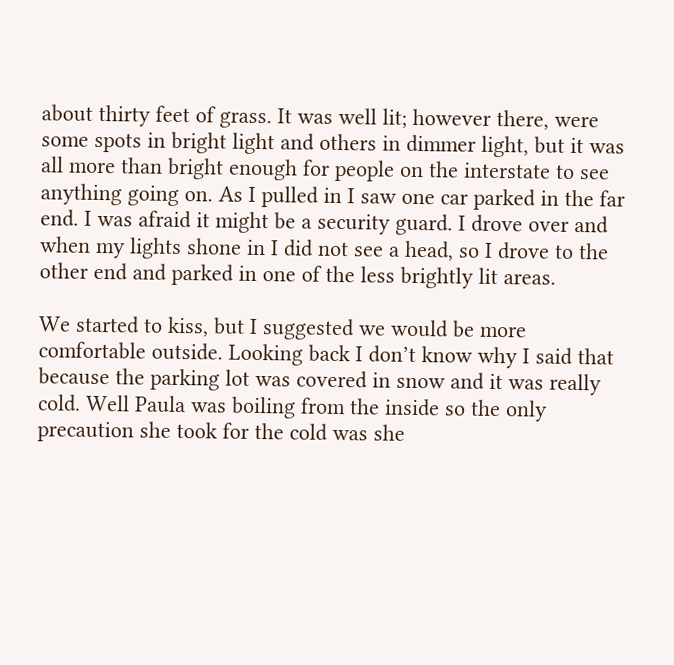about thirty feet of grass. It was well lit; however there, were some spots in bright light and others in dimmer light, but it was all more than bright enough for people on the interstate to see anything going on. As I pulled in I saw one car parked in the far end. I was afraid it might be a security guard. I drove over and when my lights shone in I did not see a head, so I drove to the other end and parked in one of the less brightly lit areas.

We started to kiss, but I suggested we would be more comfortable outside. Looking back I don’t know why I said that because the parking lot was covered in snow and it was really cold. Well Paula was boiling from the inside so the only precaution she took for the cold was she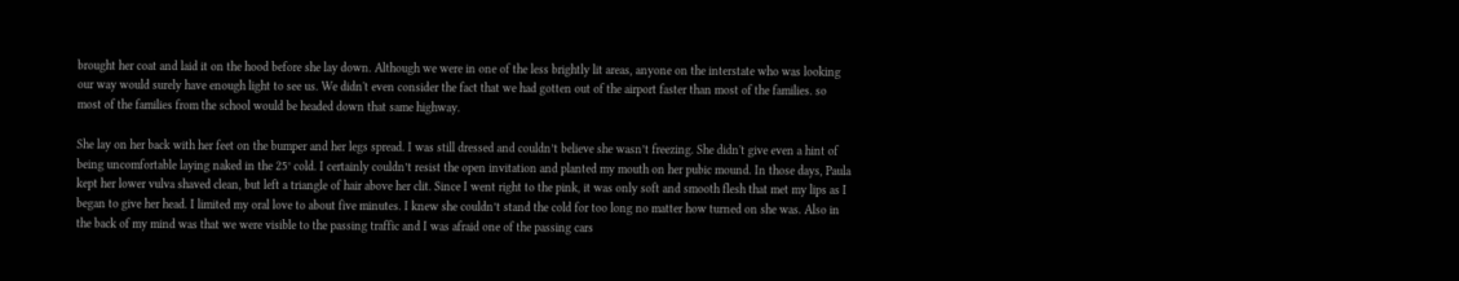brought her coat and laid it on the hood before she lay down. Although we were in one of the less brightly lit areas, anyone on the interstate who was looking our way would surely have enough light to see us. We didn't even consider the fact that we had gotten out of the airport faster than most of the families. so most of the families from the school would be headed down that same highway.

She lay on her back with her feet on the bumper and her legs spread. I was still dressed and couldn’t believe she wasn’t freezing. She didn't give even a hint of being uncomfortable laying naked in the 25° cold. I certainly couldn’t resist the open invitation and planted my mouth on her pubic mound. In those days, Paula kept her lower vulva shaved clean, but left a triangle of hair above her clit. Since I went right to the pink, it was only soft and smooth flesh that met my lips as I began to give her head. I limited my oral love to about five minutes. I knew she couldn’t stand the cold for too long no matter how turned on she was. Also in the back of my mind was that we were visible to the passing traffic and I was afraid one of the passing cars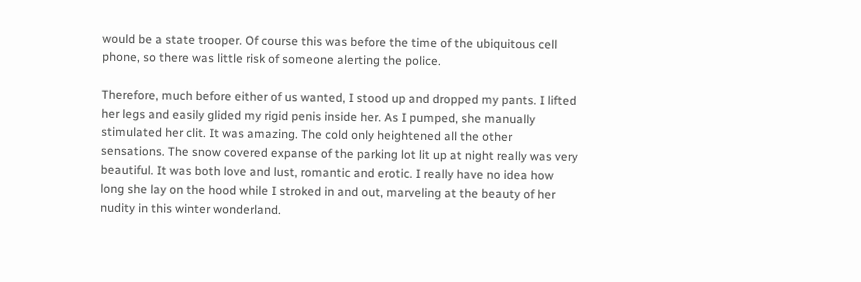would be a state trooper. Of course this was before the time of the ubiquitous cell phone, so there was little risk of someone alerting the police.

Therefore, much before either of us wanted, I stood up and dropped my pants. I lifted her legs and easily glided my rigid penis inside her. As I pumped, she manually stimulated her clit. It was amazing. The cold only heightened all the other sensations. The snow covered expanse of the parking lot lit up at night really was very beautiful. It was both love and lust, romantic and erotic. I really have no idea how long she lay on the hood while I stroked in and out, marveling at the beauty of her nudity in this winter wonderland.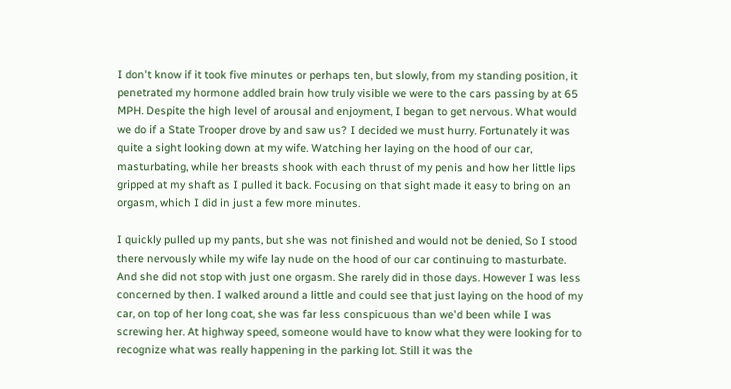I don't know if it took five minutes or perhaps ten, but slowly, from my standing position, it penetrated my hormone addled brain how truly visible we were to the cars passing by at 65 MPH. Despite the high level of arousal and enjoyment, I began to get nervous. What would we do if a State Trooper drove by and saw us? I decided we must hurry. Fortunately it was quite a sight looking down at my wife. Watching her laying on the hood of our car, masturbating, while her breasts shook with each thrust of my penis and how her little lips gripped at my shaft as I pulled it back. Focusing on that sight made it easy to bring on an orgasm, which I did in just a few more minutes.

I quickly pulled up my pants, but she was not finished and would not be denied, So I stood there nervously while my wife lay nude on the hood of our car continuing to masturbate. And she did not stop with just one orgasm. She rarely did in those days. However I was less concerned by then. I walked around a little and could see that just laying on the hood of my car, on top of her long coat, she was far less conspicuous than we'd been while I was screwing her. At highway speed, someone would have to know what they were looking for to recognize what was really happening in the parking lot. Still it was the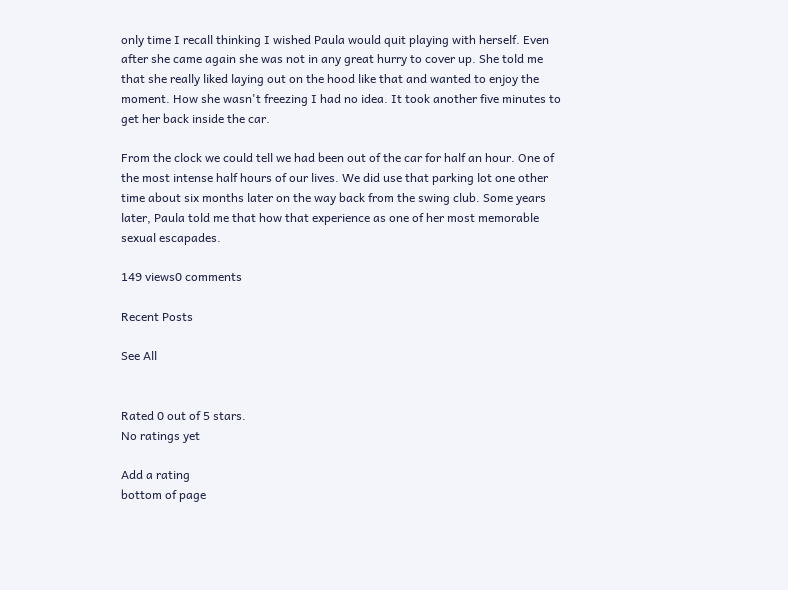only time I recall thinking I wished Paula would quit playing with herself. Even after she came again she was not in any great hurry to cover up. She told me that she really liked laying out on the hood like that and wanted to enjoy the moment. How she wasn't freezing I had no idea. It took another five minutes to get her back inside the car.

From the clock we could tell we had been out of the car for half an hour. One of the most intense half hours of our lives. We did use that parking lot one other time about six months later on the way back from the swing club. Some years later, Paula told me that how that experience as one of her most memorable sexual escapades.

149 views0 comments

Recent Posts

See All


Rated 0 out of 5 stars.
No ratings yet

Add a rating
bottom of page